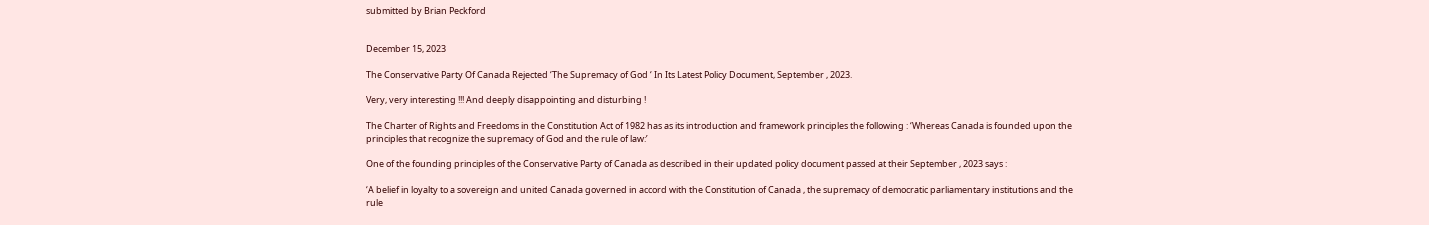submitted by Brian Peckford


December 15, 2023

The Conservative Party Of Canada Rejected ‘The Supremacy of God ‘ In Its Latest Policy Document, September , 2023.

Very, very interesting !!! And deeply disappointing and disturbing !

The Charter of Rights and Freedoms in the Constitution Act of 1982 has as its introduction and framework principles the following : ‘Whereas Canada is founded upon the principles that recognize the supremacy of God and the rule of law:’

One of the founding principles of the Conservative Party of Canada as described in their updated policy document passed at their September , 2023 says :

‘A belief in loyalty to a sovereign and united Canada governed in accord with the Constitution of Canada , the supremacy of democratic parliamentary institutions and the rule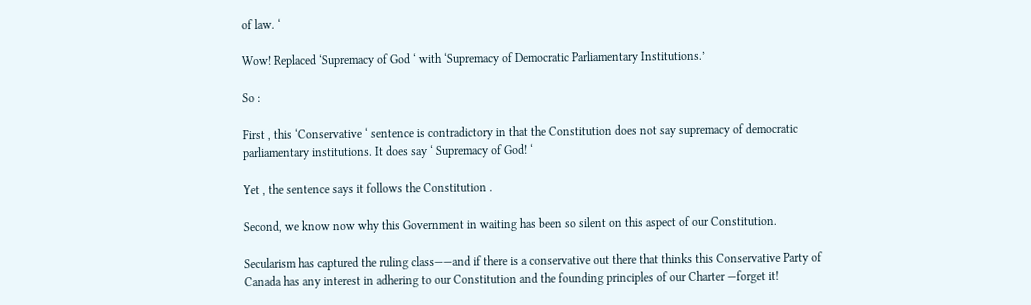of law. ‘

Wow! Replaced ‘Supremacy of God ‘ with ‘Supremacy of Democratic Parliamentary Institutions.’

So :

First , this ‘Conservative ‘ sentence is contradictory in that the Constitution does not say supremacy of democratic parliamentary institutions. It does say ‘ Supremacy of God! ‘

Yet , the sentence says it follows the Constitution .

Second, we know now why this Government in waiting has been so silent on this aspect of our Constitution.

Secularism has captured the ruling class——and if there is a conservative out there that thinks this Conservative Party of Canada has any interest in adhering to our Constitution and the founding principles of our Charter —forget it!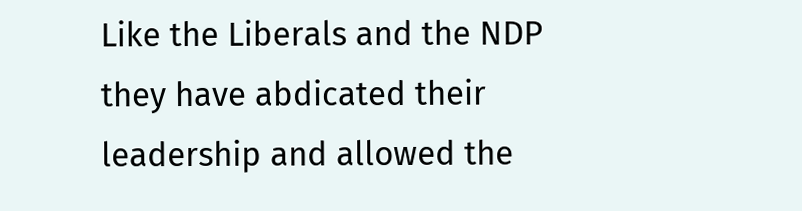Like the Liberals and the NDP they have abdicated their leadership and allowed the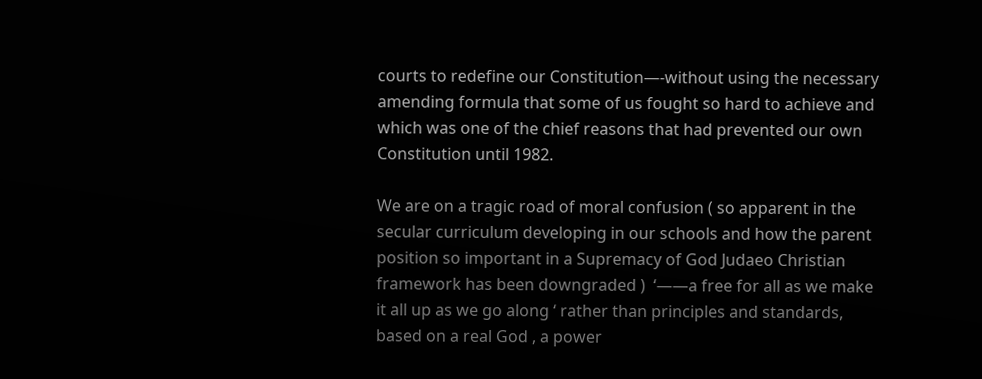courts to redefine our Constitution—-without using the necessary amending formula that some of us fought so hard to achieve and which was one of the chief reasons that had prevented our own Constitution until 1982.

We are on a tragic road of moral confusion ( so apparent in the secular curriculum developing in our schools and how the parent position so important in a Supremacy of God Judaeo Christian framework has been downgraded )  ‘——a free for all as we make it all up as we go along ‘ rather than principles and standards, based on a real God , a power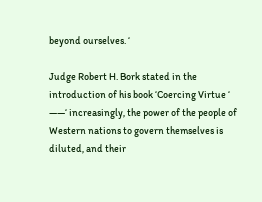beyond ourselves. ‘

Judge Robert H. Bork stated in the introduction of his book ‘Coercing Virtue ‘ ——‘ increasingly, the power of the people of Western nations to govern themselves is diluted, and their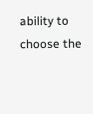ability to choose the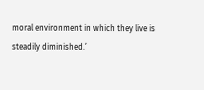moral environment in which they live is steadily diminished.’